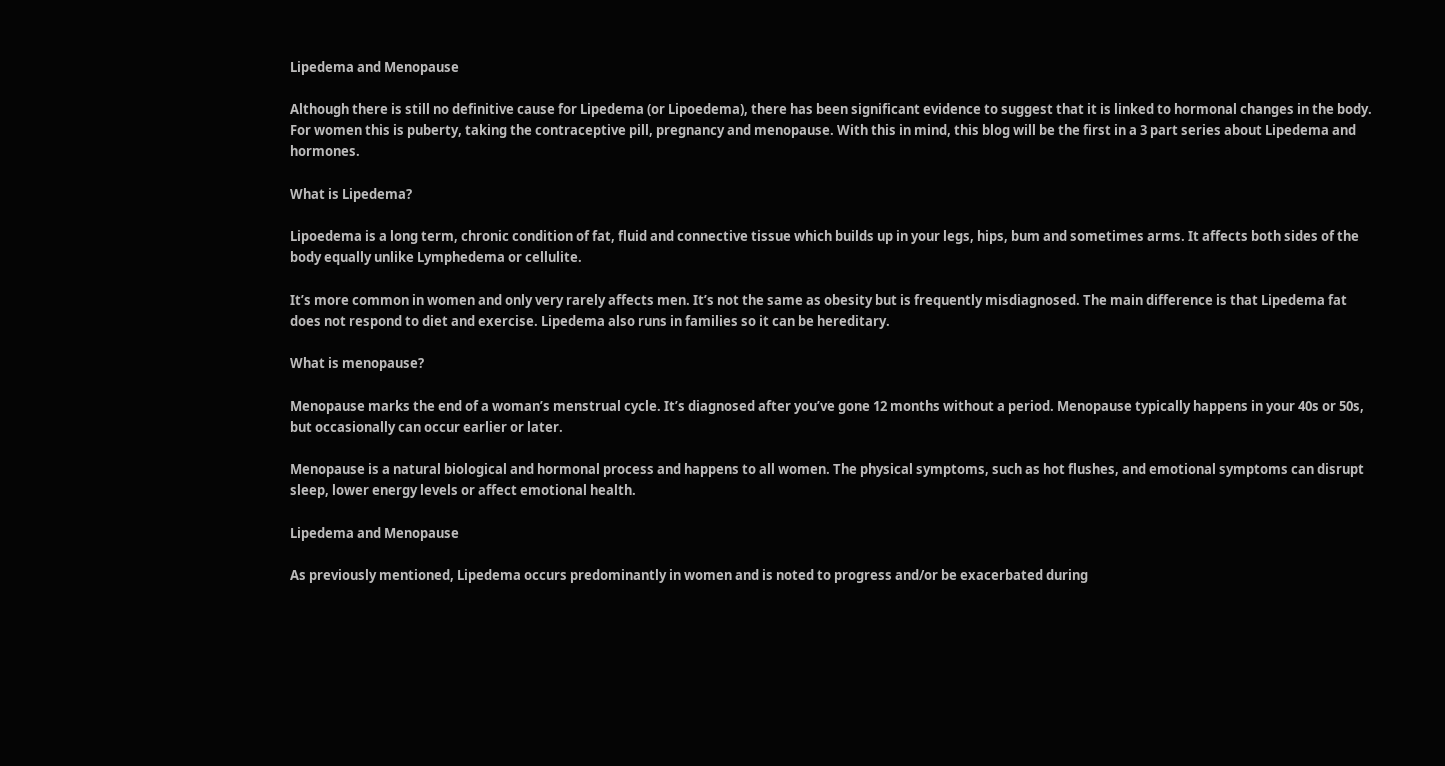Lipedema and Menopause

Although there is still no definitive cause for Lipedema (or Lipoedema), there has been significant evidence to suggest that it is linked to hormonal changes in the body. For women this is puberty, taking the contraceptive pill, pregnancy and menopause. With this in mind, this blog will be the first in a 3 part series about Lipedema and hormones.

What is Lipedema?

Lipoedema is a long term, chronic condition of fat, fluid and connective tissue which builds up in your legs, hips, bum and sometimes arms. It affects both sides of the body equally unlike Lymphedema or cellulite.

It’s more common in women and only very rarely affects men. It’s not the same as obesity but is frequently misdiagnosed. The main difference is that Lipedema fat does not respond to diet and exercise. Lipedema also runs in families so it can be hereditary.

What is menopause?

Menopause marks the end of a woman’s menstrual cycle. It’s diagnosed after you’ve gone 12 months without a period. Menopause typically happens in your 40s or 50s, but occasionally can occur earlier or later.

Menopause is a natural biological and hormonal process and happens to all women. The physical symptoms, such as hot flushes, and emotional symptoms can disrupt sleep, lower energy levels or affect emotional health.

Lipedema and Menopause

As previously mentioned, Lipedema occurs predominantly in women and is noted to progress and/or be exacerbated during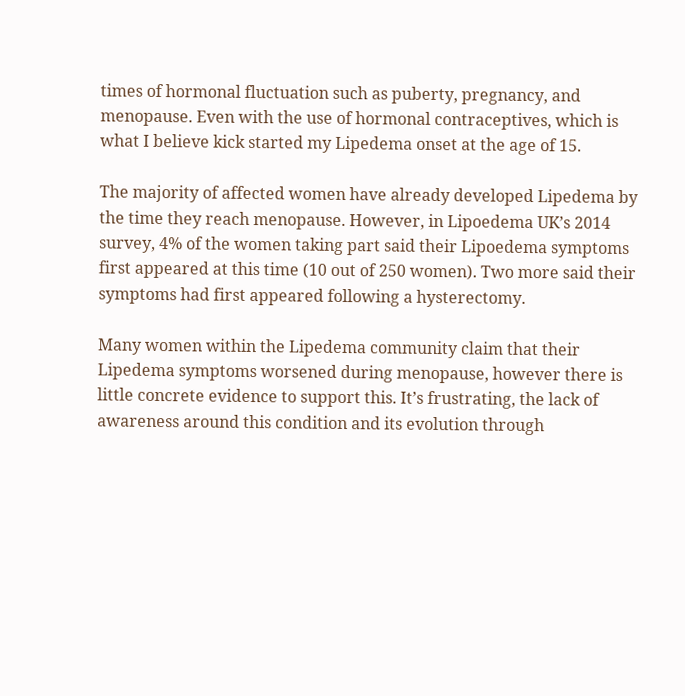times of hormonal fluctuation such as puberty, pregnancy, and menopause. Even with the use of hormonal contraceptives, which is what I believe kick started my Lipedema onset at the age of 15.

The majority of affected women have already developed Lipedema by the time they reach menopause. However, in Lipoedema UK’s 2014 survey, 4% of the women taking part said their Lipoedema symptoms first appeared at this time (10 out of 250 women). Two more said their symptoms had first appeared following a hysterectomy.

Many women within the Lipedema community claim that their Lipedema symptoms worsened during menopause, however there is little concrete evidence to support this. It’s frustrating, the lack of awareness around this condition and its evolution through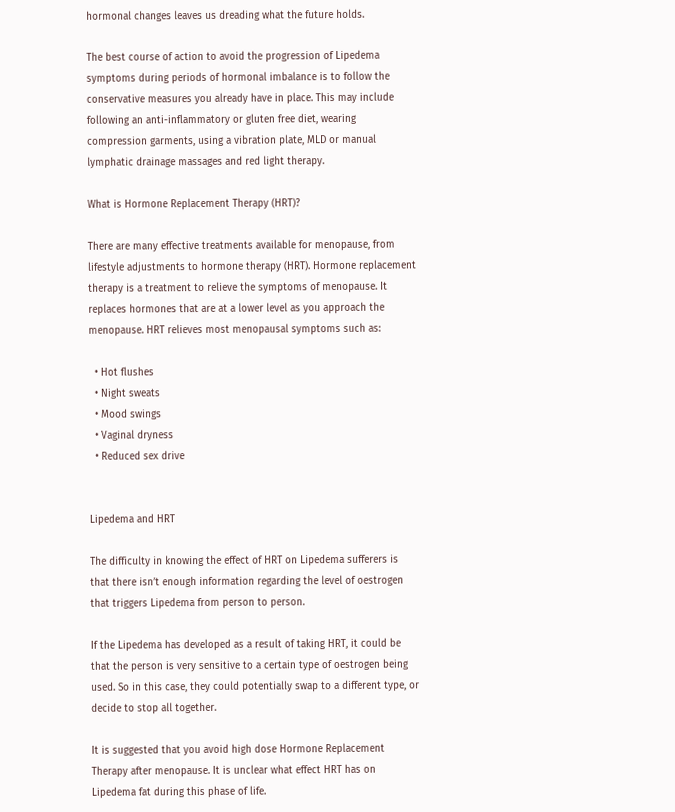hormonal changes leaves us dreading what the future holds.

The best course of action to avoid the progression of Lipedema symptoms during periods of hormonal imbalance is to follow the conservative measures you already have in place. This may include following an anti-inflammatory or gluten free diet, wearing compression garments, using a vibration plate, MLD or manual lymphatic drainage massages and red light therapy.

What is Hormone Replacement Therapy (HRT)?

There are many effective treatments available for menopause, from lifestyle adjustments to hormone therapy (HRT). Hormone replacement therapy is a treatment to relieve the symptoms of menopause. It replaces hormones that are at a lower level as you approach the menopause. HRT relieves most menopausal symptoms such as:

  • Hot flushes
  • Night sweats
  • Mood swings
  • Vaginal dryness
  • Reduced sex drive


Lipedema and HRT

The difficulty in knowing the effect of HRT on Lipedema sufferers is that there isn’t enough information regarding the level of oestrogen that triggers Lipedema from person to person.

If the Lipedema has developed as a result of taking HRT, it could be that the person is very sensitive to a certain type of oestrogen being used. So in this case, they could potentially swap to a different type, or decide to stop all together.

It is suggested that you avoid high dose Hormone Replacement Therapy after menopause. It is unclear what effect HRT has on Lipedema fat during this phase of life.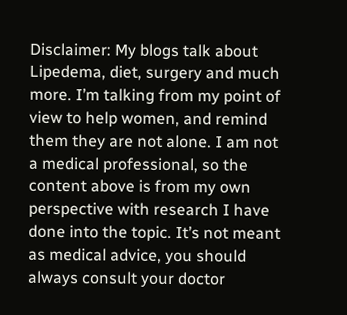Disclaimer: My blogs talk about Lipedema, diet, surgery and much more. I’m talking from my point of view to help women, and remind them they are not alone. I am not a medical professional, so the content above is from my own perspective with research I have done into the topic. It’s not meant as medical advice, you should always consult your doctor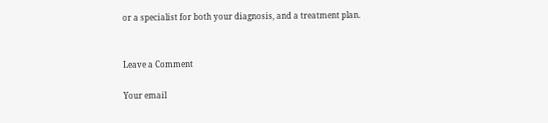or a specialist for both your diagnosis, and a treatment plan.


Leave a Comment

Your email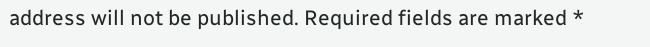address will not be published. Required fields are marked *